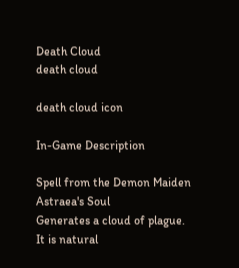Death Cloud
death cloud

death cloud icon

In-Game Description

Spell from the Demon Maiden Astraea's Soul
Generates a cloud of plague.
It is natural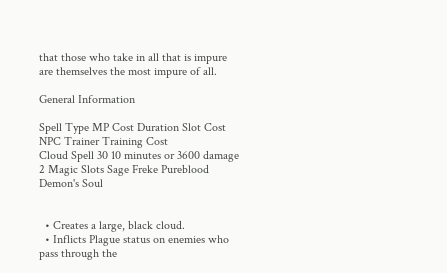that those who take in all that is impure are themselves the most impure of all.

General Information

Spell Type MP Cost Duration Slot Cost NPC Trainer Training Cost
Cloud Spell 30 10 minutes or 3600 damage 2 Magic Slots Sage Freke Pureblood Demon's Soul


  • Creates a large, black cloud.
  • Inflicts Plague status on enemies who pass through the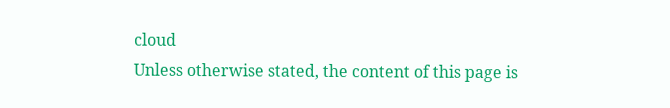cloud
Unless otherwise stated, the content of this page is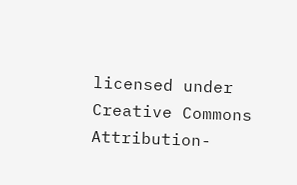licensed under Creative Commons Attribution-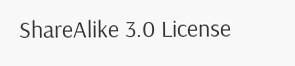ShareAlike 3.0 License